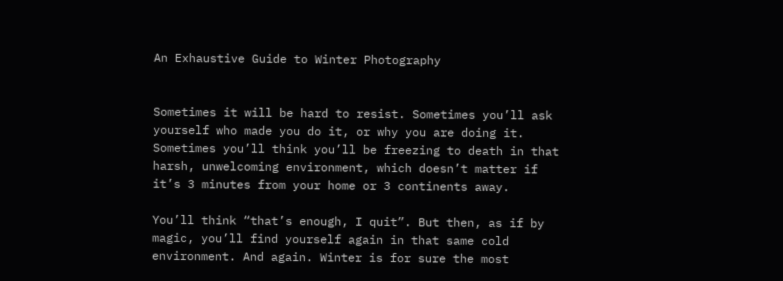An Exhaustive Guide to Winter Photography


Sometimes it will be hard to resist. Sometimes you’ll ask yourself who made you do it, or why you are doing it. Sometimes you’ll think you’ll be freezing to death in that harsh, unwelcoming environment, which doesn’t matter if it’s 3 minutes from your home or 3 continents away.

You’ll think “that’s enough, I quit”. But then, as if by magic, you’ll find yourself again in that same cold environment. And again. Winter is for sure the most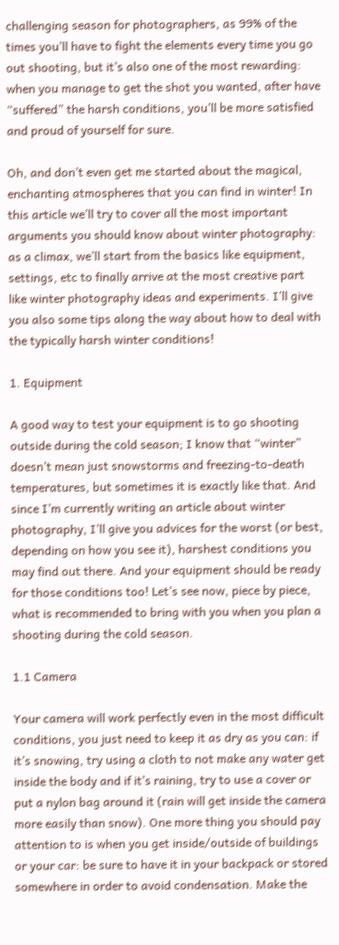challenging season for photographers, as 99% of the times you’ll have to fight the elements every time you go out shooting, but it’s also one of the most rewarding: when you manage to get the shot you wanted, after have “suffered” the harsh conditions, you’ll be more satisfied and proud of yourself for sure.

Oh, and don’t even get me started about the magical, enchanting atmospheres that you can find in winter! In this article we’ll try to cover all the most important arguments you should know about winter photography: as a climax, we’ll start from the basics like equipment, settings, etc to finally arrive at the most creative part like winter photography ideas and experiments. I’ll give you also some tips along the way about how to deal with the typically harsh winter conditions!

1. Equipment

A good way to test your equipment is to go shooting outside during the cold season; I know that “winter” doesn’t mean just snowstorms and freezing-to-death temperatures, but sometimes it is exactly like that. And since I’m currently writing an article about winter photography, I’ll give you advices for the worst (or best, depending on how you see it), harshest conditions you may find out there. And your equipment should be ready for those conditions too! Let’s see now, piece by piece, what is recommended to bring with you when you plan a shooting during the cold season.

1.1 Camera

Your camera will work perfectly even in the most difficult conditions, you just need to keep it as dry as you can: if it’s snowing, try using a cloth to not make any water get inside the body and if it’s raining, try to use a cover or put a nylon bag around it (rain will get inside the camera more easily than snow). One more thing you should pay attention to is when you get inside/outside of buildings or your car: be sure to have it in your backpack or stored somewhere in order to avoid condensation. Make the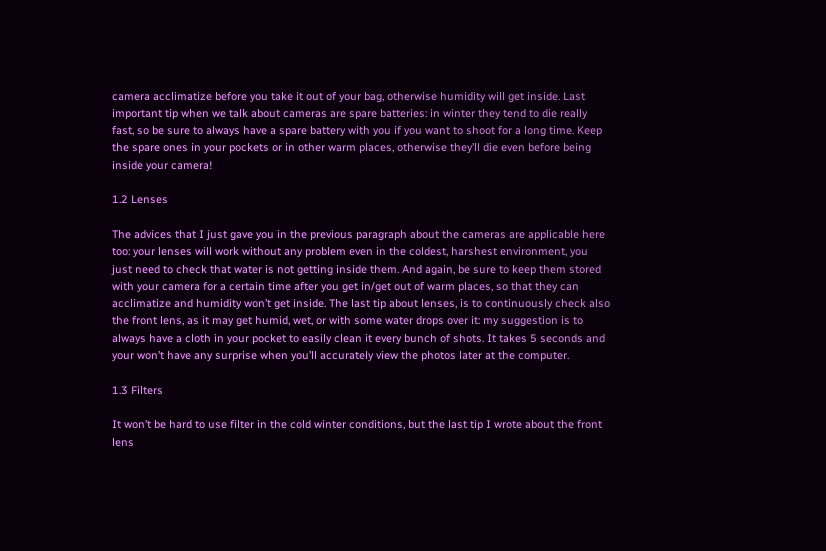camera acclimatize before you take it out of your bag, otherwise humidity will get inside. Last important tip when we talk about cameras are spare batteries: in winter they tend to die really fast, so be sure to always have a spare battery with you if you want to shoot for a long time. Keep the spare ones in your pockets or in other warm places, otherwise they’ll die even before being inside your camera!

1.2 Lenses

The advices that I just gave you in the previous paragraph about the cameras are applicable here too: your lenses will work without any problem even in the coldest, harshest environment, you just need to check that water is not getting inside them. And again, be sure to keep them stored with your camera for a certain time after you get in/get out of warm places, so that they can acclimatize and humidity won’t get inside. The last tip about lenses, is to continuously check also the front lens, as it may get humid, wet, or with some water drops over it: my suggestion is to always have a cloth in your pocket to easily clean it every bunch of shots. It takes 5 seconds and your won’t have any surprise when you’ll accurately view the photos later at the computer.

1.3 Filters

It won’t be hard to use filter in the cold winter conditions, but the last tip I wrote about the front lens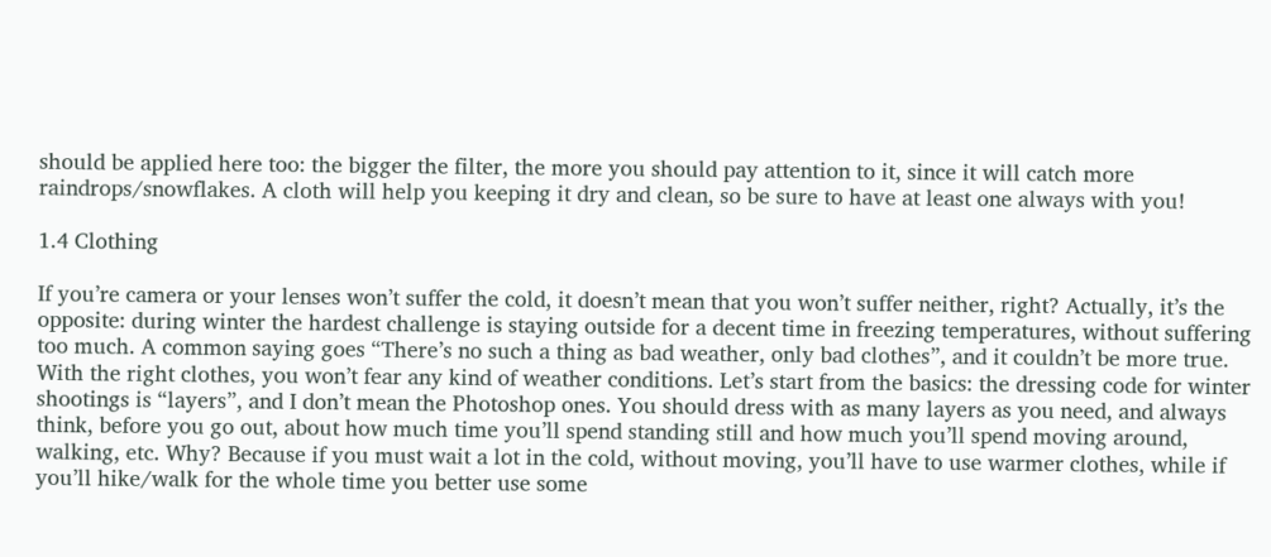should be applied here too: the bigger the filter, the more you should pay attention to it, since it will catch more raindrops/snowflakes. A cloth will help you keeping it dry and clean, so be sure to have at least one always with you!

1.4 Clothing

If you’re camera or your lenses won’t suffer the cold, it doesn’t mean that you won’t suffer neither, right? Actually, it’s the opposite: during winter the hardest challenge is staying outside for a decent time in freezing temperatures, without suffering too much. A common saying goes “There’s no such a thing as bad weather, only bad clothes”, and it couldn’t be more true. With the right clothes, you won’t fear any kind of weather conditions. Let’s start from the basics: the dressing code for winter shootings is “layers”, and I don’t mean the Photoshop ones. You should dress with as many layers as you need, and always think, before you go out, about how much time you’ll spend standing still and how much you’ll spend moving around, walking, etc. Why? Because if you must wait a lot in the cold, without moving, you’ll have to use warmer clothes, while if you’ll hike/walk for the whole time you better use some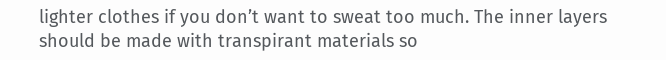lighter clothes if you don’t want to sweat too much. The inner layers should be made with transpirant materials so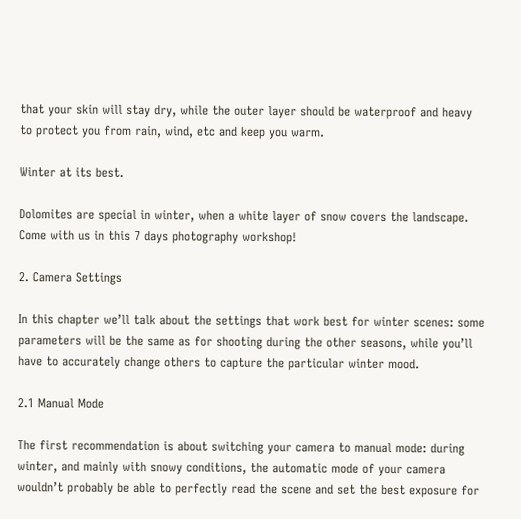that your skin will stay dry, while the outer layer should be waterproof and heavy to protect you from rain, wind, etc and keep you warm.

Winter at its best.

Dolomites are special in winter, when a white layer of snow covers the landscape. Come with us in this 7 days photography workshop!

2. Camera Settings

In this chapter we’ll talk about the settings that work best for winter scenes: some parameters will be the same as for shooting during the other seasons, while you’ll have to accurately change others to capture the particular winter mood.

2.1 Manual Mode

The first recommendation is about switching your camera to manual mode: during winter, and mainly with snowy conditions, the automatic mode of your camera wouldn’t probably be able to perfectly read the scene and set the best exposure for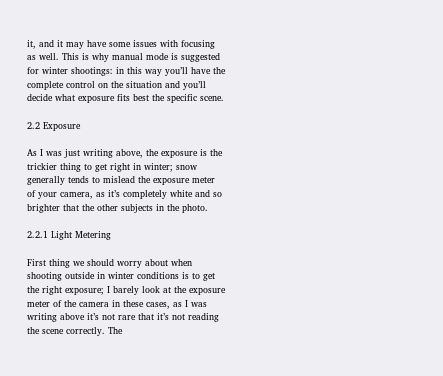it, and it may have some issues with focusing as well. This is why manual mode is suggested for winter shootings: in this way you’ll have the complete control on the situation and you’ll decide what exposure fits best the specific scene.

2.2 Exposure

As I was just writing above, the exposure is the trickier thing to get right in winter; snow generally tends to mislead the exposure meter of your camera, as it’s completely white and so brighter that the other subjects in the photo.

2.2.1 Light Metering

First thing we should worry about when shooting outside in winter conditions is to get the right exposure; I barely look at the exposure meter of the camera in these cases, as I was writing above it’s not rare that it’s not reading the scene correctly. The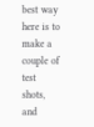best way here is to make a couple of test shots, and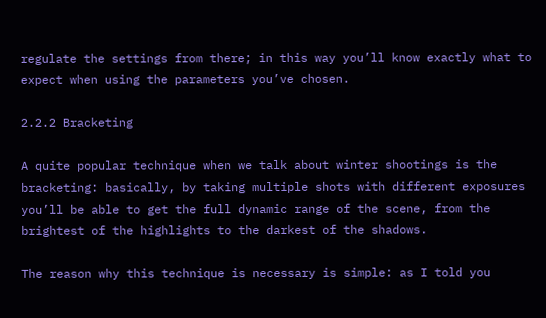regulate the settings from there; in this way you’ll know exactly what to expect when using the parameters you’ve chosen.

2.2.2 Bracketing

A quite popular technique when we talk about winter shootings is the bracketing: basically, by taking multiple shots with different exposures you’ll be able to get the full dynamic range of the scene, from the brightest of the highlights to the darkest of the shadows.

The reason why this technique is necessary is simple: as I told you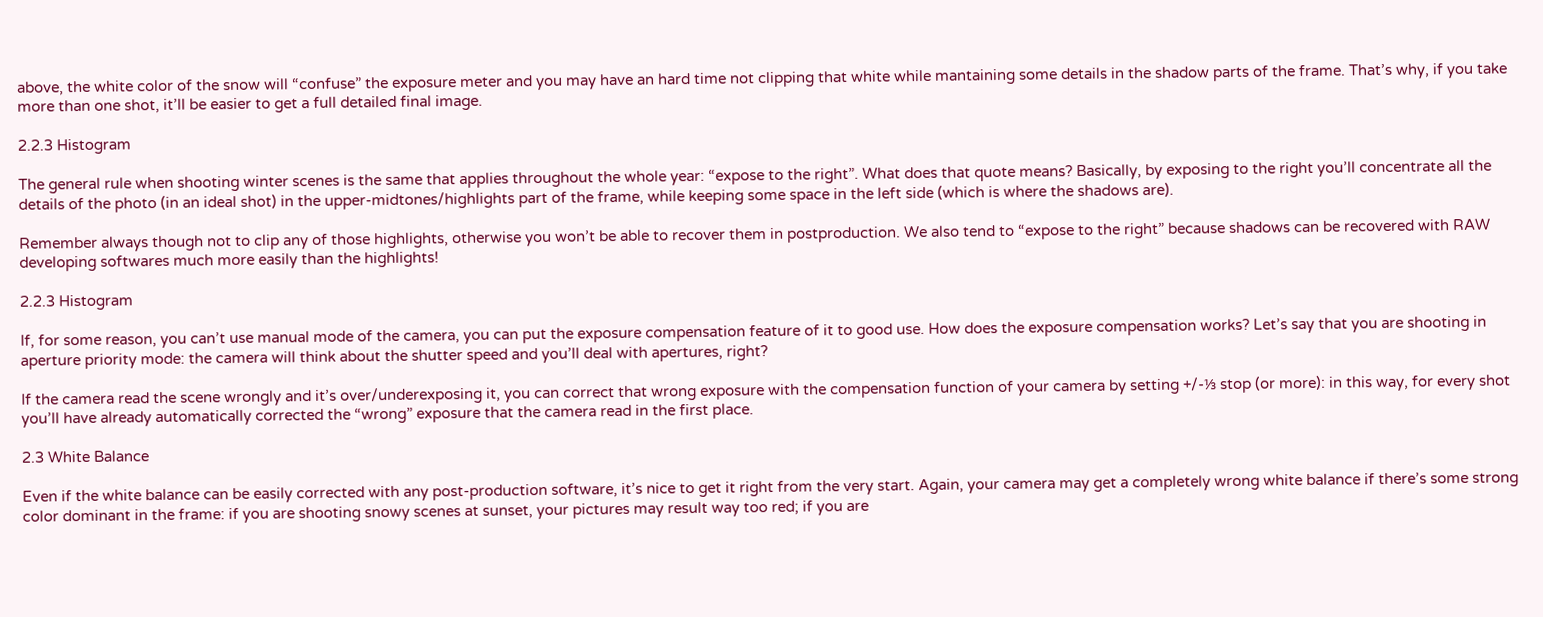above, the white color of the snow will “confuse” the exposure meter and you may have an hard time not clipping that white while mantaining some details in the shadow parts of the frame. That’s why, if you take more than one shot, it’ll be easier to get a full detailed final image.

2.2.3 Histogram

The general rule when shooting winter scenes is the same that applies throughout the whole year: “expose to the right”. What does that quote means? Basically, by exposing to the right you’ll concentrate all the details of the photo (in an ideal shot) in the upper-midtones/highlights part of the frame, while keeping some space in the left side (which is where the shadows are).

Remember always though not to clip any of those highlights, otherwise you won’t be able to recover them in postproduction. We also tend to “expose to the right” because shadows can be recovered with RAW developing softwares much more easily than the highlights!

2.2.3 Histogram

If, for some reason, you can’t use manual mode of the camera, you can put the exposure compensation feature of it to good use. How does the exposure compensation works? Let’s say that you are shooting in aperture priority mode: the camera will think about the shutter speed and you’ll deal with apertures, right?

If the camera read the scene wrongly and it’s over/underexposing it, you can correct that wrong exposure with the compensation function of your camera by setting +/-⅓ stop (or more): in this way, for every shot you’ll have already automatically corrected the “wrong” exposure that the camera read in the first place.

2.3 White Balance

Even if the white balance can be easily corrected with any post-production software, it’s nice to get it right from the very start. Again, your camera may get a completely wrong white balance if there’s some strong color dominant in the frame: if you are shooting snowy scenes at sunset, your pictures may result way too red; if you are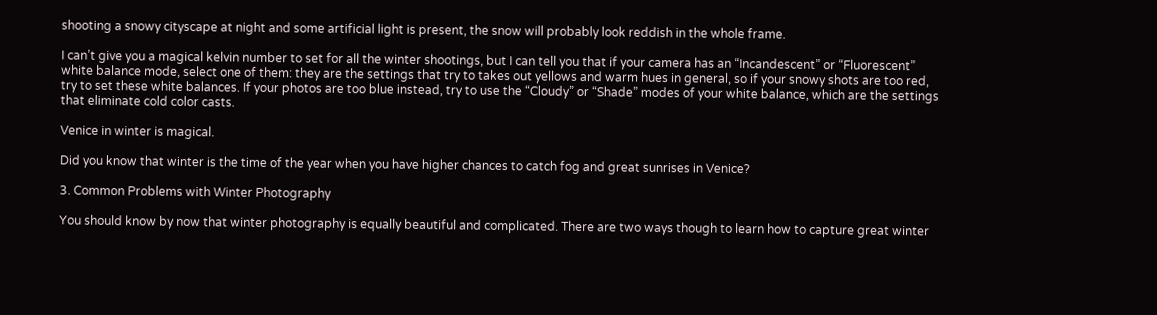shooting a snowy cityscape at night and some artificial light is present, the snow will probably look reddish in the whole frame.

I can’t give you a magical kelvin number to set for all the winter shootings, but I can tell you that if your camera has an “Incandescent” or “Fluorescent” white balance mode, select one of them: they are the settings that try to takes out yellows and warm hues in general, so if your snowy shots are too red, try to set these white balances. If your photos are too blue instead, try to use the “Cloudy” or “Shade” modes of your white balance, which are the settings that eliminate cold color casts.

Venice in winter is magical.

Did you know that winter is the time of the year when you have higher chances to catch fog and great sunrises in Venice?

3. Common Problems with Winter Photography

You should know by now that winter photography is equally beautiful and complicated. There are two ways though to learn how to capture great winter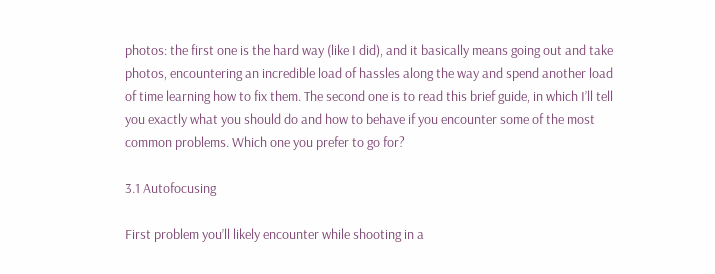photos: the first one is the hard way (like I did), and it basically means going out and take photos, encountering an incredible load of hassles along the way and spend another load of time learning how to fix them. The second one is to read this brief guide, in which I’ll tell you exactly what you should do and how to behave if you encounter some of the most common problems. Which one you prefer to go for?

3.1 Autofocusing

First problem you’ll likely encounter while shooting in a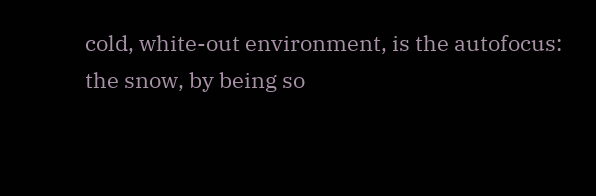cold, white-out environment, is the autofocus: the snow, by being so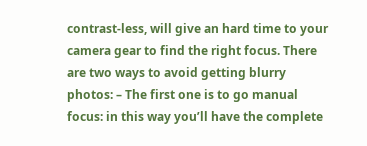contrast-less, will give an hard time to your camera gear to find the right focus. There are two ways to avoid getting blurry photos: – The first one is to go manual focus: in this way you’ll have the complete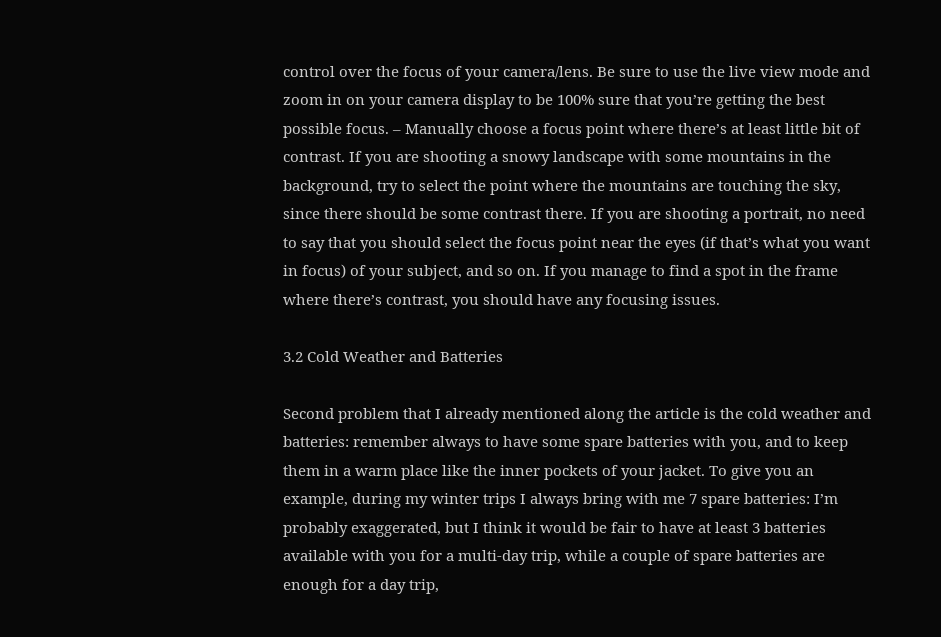control over the focus of your camera/lens. Be sure to use the live view mode and zoom in on your camera display to be 100% sure that you’re getting the best possible focus. – Manually choose a focus point where there’s at least little bit of contrast. If you are shooting a snowy landscape with some mountains in the background, try to select the point where the mountains are touching the sky, since there should be some contrast there. If you are shooting a portrait, no need to say that you should select the focus point near the eyes (if that’s what you want in focus) of your subject, and so on. If you manage to find a spot in the frame where there’s contrast, you should have any focusing issues.

3.2 Cold Weather and Batteries

Second problem that I already mentioned along the article is the cold weather and batteries: remember always to have some spare batteries with you, and to keep them in a warm place like the inner pockets of your jacket. To give you an example, during my winter trips I always bring with me 7 spare batteries: I’m probably exaggerated, but I think it would be fair to have at least 3 batteries available with you for a multi-day trip, while a couple of spare batteries are enough for a day trip,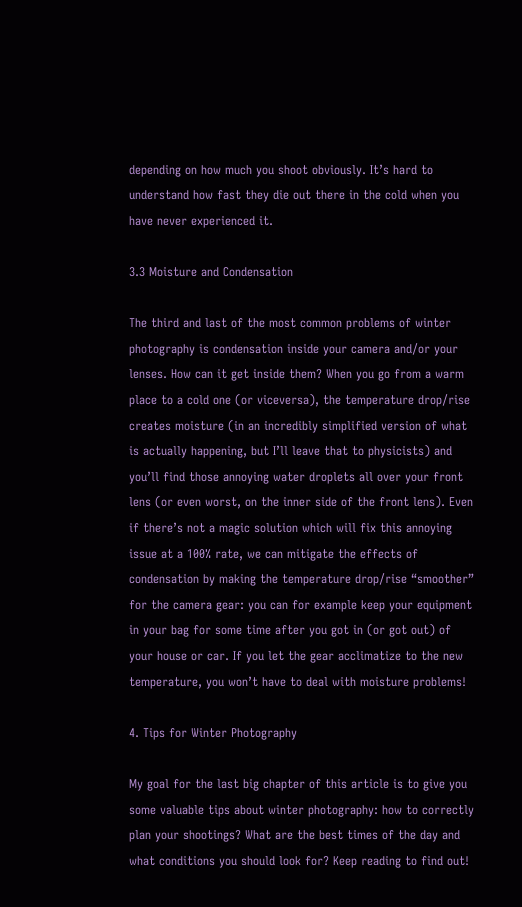depending on how much you shoot obviously. It’s hard to understand how fast they die out there in the cold when you have never experienced it.

3.3 Moisture and Condensation

The third and last of the most common problems of winter photography is condensation inside your camera and/or your lenses. How can it get inside them? When you go from a warm place to a cold one (or viceversa), the temperature drop/rise creates moisture (in an incredibly simplified version of what is actually happening, but I’ll leave that to physicists) and you’ll find those annoying water droplets all over your front lens (or even worst, on the inner side of the front lens). Even if there’s not a magic solution which will fix this annoying issue at a 100% rate, we can mitigate the effects of condensation by making the temperature drop/rise “smoother” for the camera gear: you can for example keep your equipment in your bag for some time after you got in (or got out) of your house or car. If you let the gear acclimatize to the new temperature, you won’t have to deal with moisture problems!

4. Tips for Winter Photography

My goal for the last big chapter of this article is to give you some valuable tips about winter photography: how to correctly plan your shootings? What are the best times of the day and what conditions you should look for? Keep reading to find out!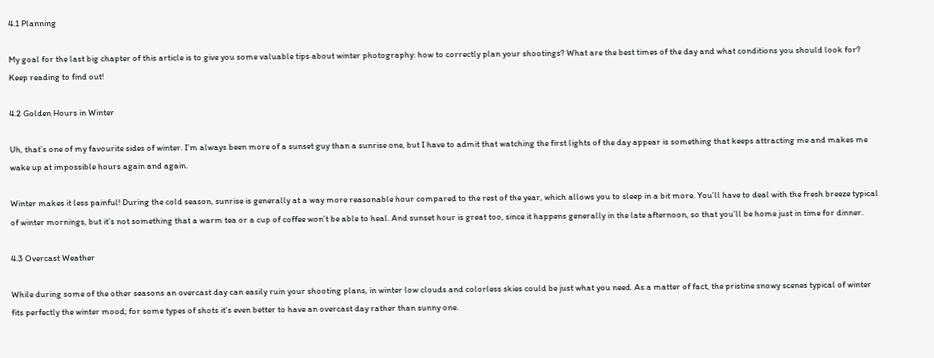4.1 Planning

My goal for the last big chapter of this article is to give you some valuable tips about winter photography: how to correctly plan your shootings? What are the best times of the day and what conditions you should look for? Keep reading to find out!

4.2 Golden Hours in Winter

Uh, that’s one of my favourite sides of winter. I’m always been more of a sunset guy than a sunrise one, but I have to admit that watching the first lights of the day appear is something that keeps attracting me and makes me wake up at impossible hours again and again.

Winter makes it less painful! During the cold season, sunrise is generally at a way more reasonable hour compared to the rest of the year, which allows you to sleep in a bit more. You’ll have to deal with the fresh breeze typical of winter mornings, but it’s not something that a warm tea or a cup of coffee won’t be able to heal. And sunset hour is great too, since it happens generally in the late afternoon, so that you’ll be home just in time for dinner.

4.3 Overcast Weather

While during some of the other seasons an overcast day can easily ruin your shooting plans, in winter low clouds and colorless skies could be just what you need. As a matter of fact, the pristine snowy scenes typical of winter fits perfectly the winter mood; for some types of shots it’s even better to have an overcast day rather than sunny one.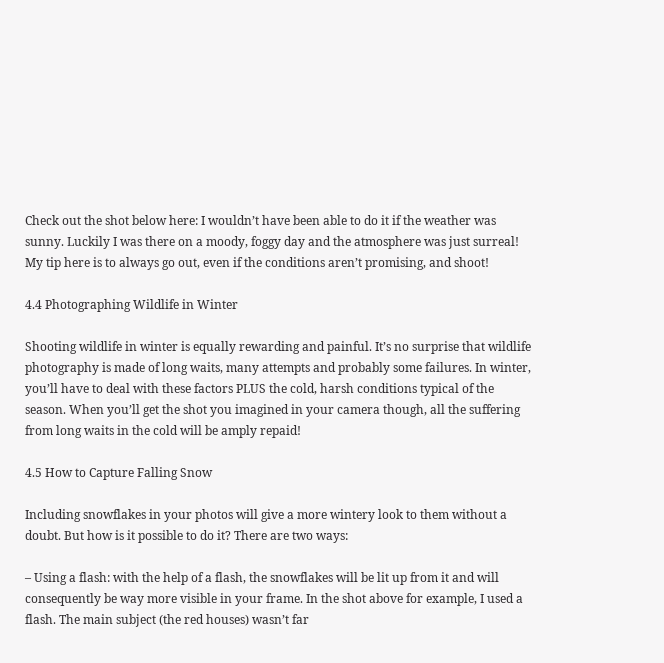Check out the shot below here: I wouldn’t have been able to do it if the weather was sunny. Luckily I was there on a moody, foggy day and the atmosphere was just surreal! My tip here is to always go out, even if the conditions aren’t promising, and shoot!

4.4 Photographing Wildlife in Winter

Shooting wildlife in winter is equally rewarding and painful. It’s no surprise that wildlife photography is made of long waits, many attempts and probably some failures. In winter, you’ll have to deal with these factors PLUS the cold, harsh conditions typical of the season. When you’ll get the shot you imagined in your camera though, all the suffering from long waits in the cold will be amply repaid!

4.5 How to Capture Falling Snow

Including snowflakes in your photos will give a more wintery look to them without a doubt. But how is it possible to do it? There are two ways:

– Using a flash: with the help of a flash, the snowflakes will be lit up from it and will consequently be way more visible in your frame. In the shot above for example, I used a flash. The main subject (the red houses) wasn’t far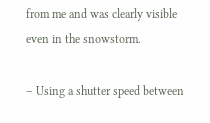from me and was clearly visible even in the snowstorm.

– Using a shutter speed between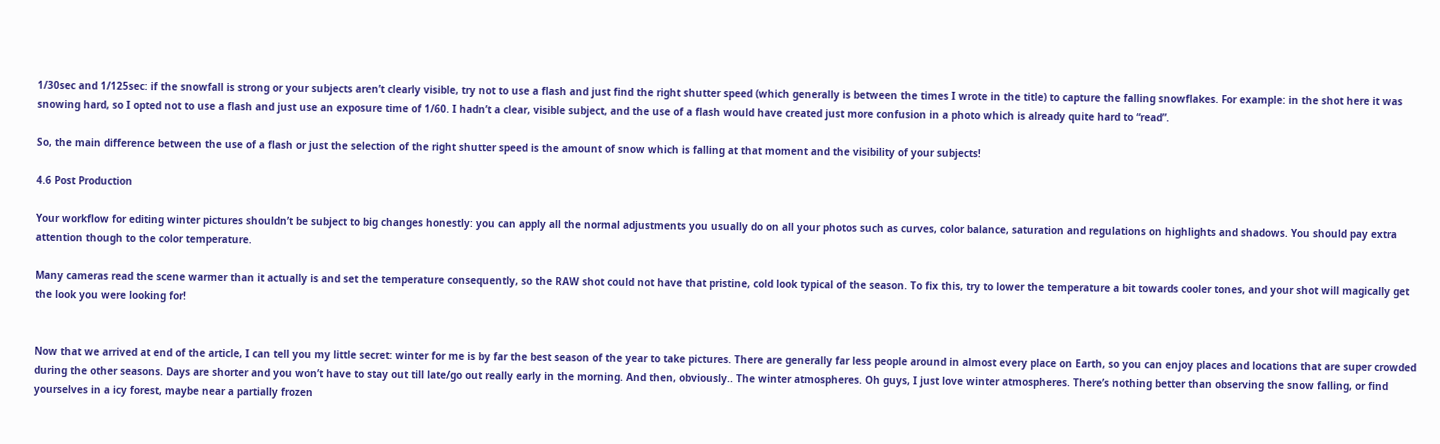1/30sec and 1/125sec: if the snowfall is strong or your subjects aren’t clearly visible, try not to use a flash and just find the right shutter speed (which generally is between the times I wrote in the title) to capture the falling snowflakes. For example: in the shot here it was snowing hard, so I opted not to use a flash and just use an exposure time of 1/60. I hadn’t a clear, visible subject, and the use of a flash would have created just more confusion in a photo which is already quite hard to “read”.

So, the main difference between the use of a flash or just the selection of the right shutter speed is the amount of snow which is falling at that moment and the visibility of your subjects!

4.6 Post Production

Your workflow for editing winter pictures shouldn’t be subject to big changes honestly: you can apply all the normal adjustments you usually do on all your photos such as curves, color balance, saturation and regulations on highlights and shadows. You should pay extra attention though to the color temperature.

Many cameras read the scene warmer than it actually is and set the temperature consequently, so the RAW shot could not have that pristine, cold look typical of the season. To fix this, try to lower the temperature a bit towards cooler tones, and your shot will magically get the look you were looking for!


Now that we arrived at end of the article, I can tell you my little secret: winter for me is by far the best season of the year to take pictures. There are generally far less people around in almost every place on Earth, so you can enjoy places and locations that are super crowded during the other seasons. Days are shorter and you won’t have to stay out till late/go out really early in the morning. And then, obviously.. The winter atmospheres. Oh guys, I just love winter atmospheres. There’s nothing better than observing the snow falling, or find yourselves in a icy forest, maybe near a partially frozen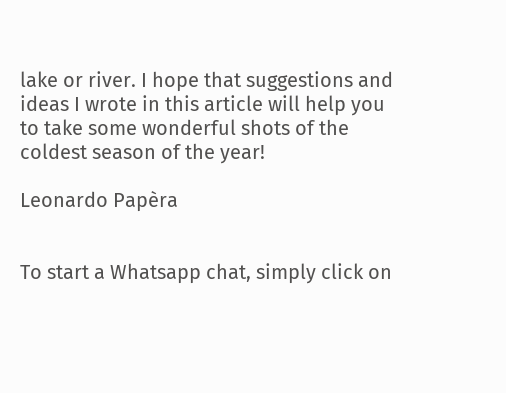lake or river. I hope that suggestions and ideas I wrote in this article will help you to take some wonderful shots of the coldest season of the year!

Leonardo Papèra


To start a Whatsapp chat, simply click on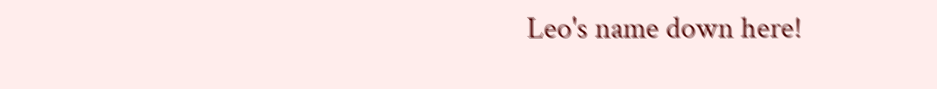Leo's name down here!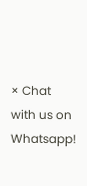× Chat with us on Whatsapp!